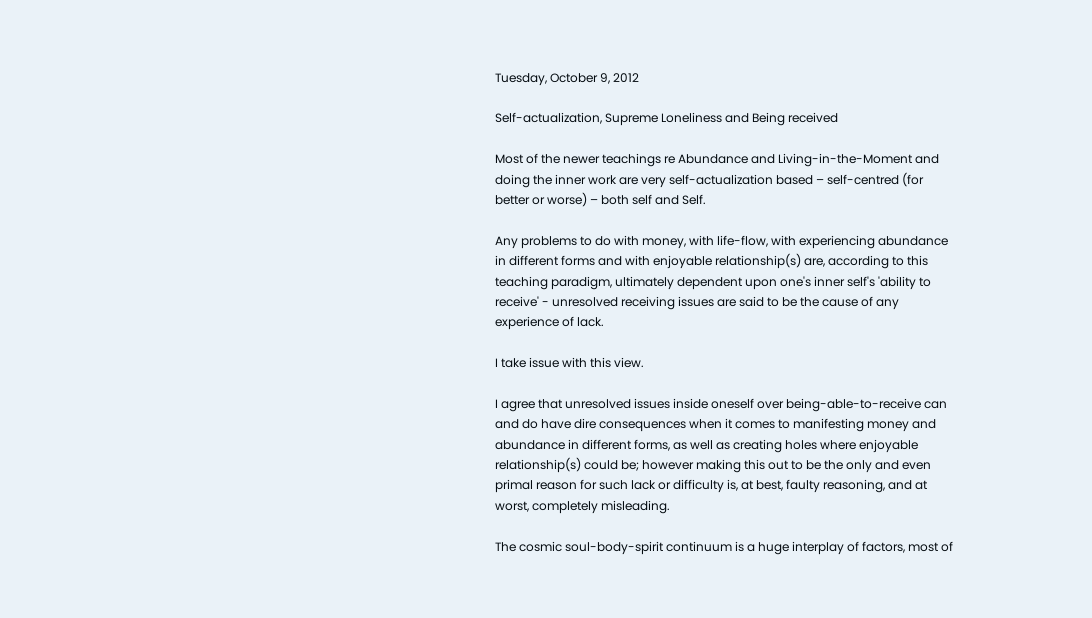Tuesday, October 9, 2012

Self-actualization, Supreme Loneliness and Being received

Most of the newer teachings re Abundance and Living-in-the-Moment and doing the inner work are very self-actualization based – self-centred (for better or worse) – both self and Self.

Any problems to do with money, with life-flow, with experiencing abundance in different forms and with enjoyable relationship(s) are, according to this teaching paradigm, ultimately dependent upon one's inner self's 'ability to receive' - unresolved receiving issues are said to be the cause of any experience of lack.

I take issue with this view.

I agree that unresolved issues inside oneself over being-able-to-receive can and do have dire consequences when it comes to manifesting money and abundance in different forms, as well as creating holes where enjoyable relationship(s) could be; however making this out to be the only and even primal reason for such lack or difficulty is, at best, faulty reasoning, and at worst, completely misleading.

The cosmic soul-body-spirit continuum is a huge interplay of factors, most of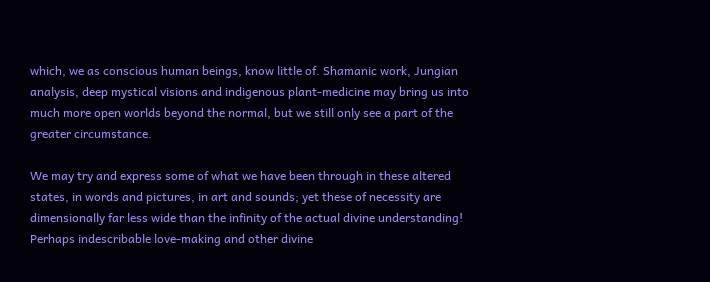which, we as conscious human beings, know little of. Shamanic work, Jungian analysis, deep mystical visions and indigenous plant-medicine may bring us into much more open worlds beyond the normal, but we still only see a part of the greater circumstance.

We may try and express some of what we have been through in these altered states, in words and pictures, in art and sounds; yet these of necessity are dimensionally far less wide than the infinity of the actual divine understanding! Perhaps indescribable love-making and other divine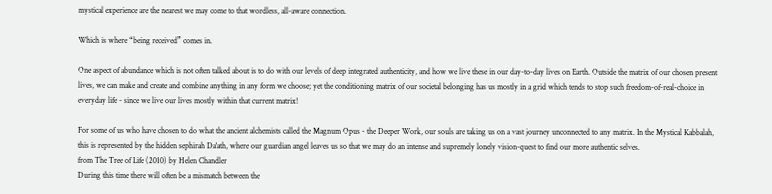mystical experience are the nearest we may come to that wordless, all-aware connection.

Which is where “being received” comes in.

One aspect of abundance which is not often talked about is to do with our levels of deep integrated authenticity, and how we live these in our day-to-day lives on Earth. Outside the matrix of our chosen present lives, we can make and create and combine anything in any form we choose; yet the conditioning matrix of our societal belonging has us mostly in a grid which tends to stop such freedom-of-real-choice in everyday life - since we live our lives mostly within that current matrix!

For some of us who have chosen to do what the ancient alchemists called the Magnum Opus - the Deeper Work, our souls are taking us on a vast journey unconnected to any matrix. In the Mystical Kabbalah, this is represented by the hidden sephirah Da'ath, where our guardian angel leaves us so that we may do an intense and supremely lonely vision-quest to find our more authentic selves.
from The Tree of Life (2010) by Helen Chandler
During this time there will often be a mismatch between the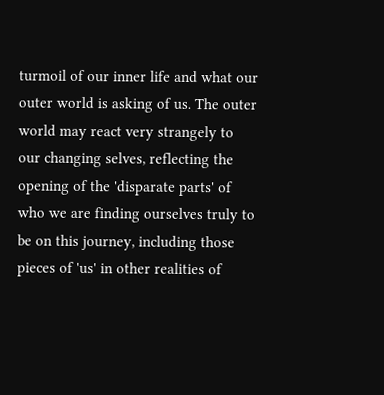turmoil of our inner life and what our outer world is asking of us. The outer world may react very strangely to our changing selves, reflecting the opening of the 'disparate parts' of who we are finding ourselves truly to be on this journey, including those pieces of 'us' in other realities of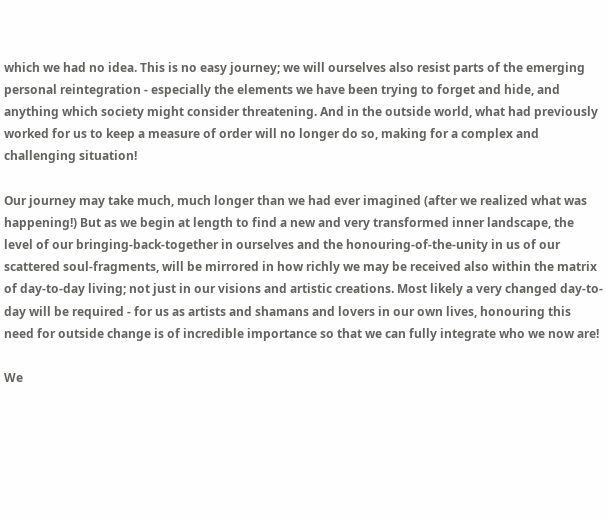which we had no idea. This is no easy journey; we will ourselves also resist parts of the emerging personal reintegration - especially the elements we have been trying to forget and hide, and anything which society might consider threatening. And in the outside world, what had previously worked for us to keep a measure of order will no longer do so, making for a complex and challenging situation!

Our journey may take much, much longer than we had ever imagined (after we realized what was happening!) But as we begin at length to find a new and very transformed inner landscape, the level of our bringing-back-together in ourselves and the honouring-of-the-unity in us of our scattered soul-fragments, will be mirrored in how richly we may be received also within the matrix of day-to-day living; not just in our visions and artistic creations. Most likely a very changed day-to-day will be required - for us as artists and shamans and lovers in our own lives, honouring this need for outside change is of incredible importance so that we can fully integrate who we now are!

We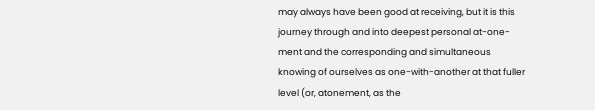may always have been good at receiving, but it is this journey through and into deepest personal at-one-ment and the corresponding and simultaneous knowing of ourselves as one-with-another at that fuller level (or, atonement, as the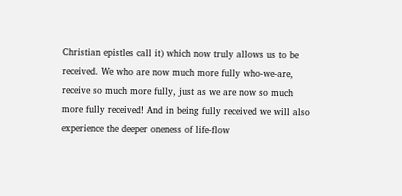Christian epistles call it) which now truly allows us to be received. We who are now much more fully who-we-are, receive so much more fully, just as we are now so much more fully received! And in being fully received we will also experience the deeper oneness of life-flow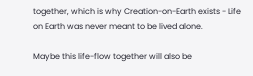together, which is why Creation-on-Earth exists - Life on Earth was never meant to be lived alone.

Maybe this life-flow together will also be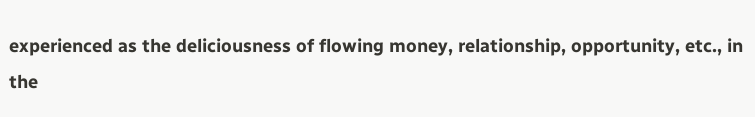experienced as the deliciousness of flowing money, relationship, opportunity, etc., in the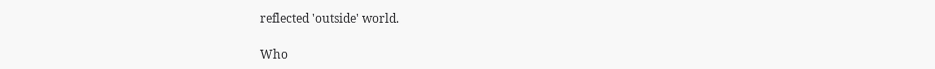reflected 'outside' world.

Who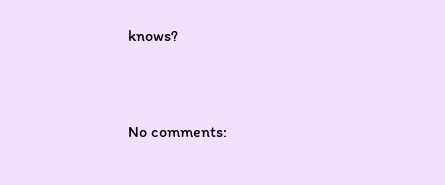knows?


No comments: